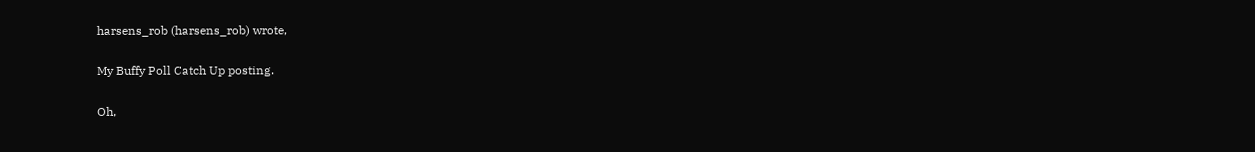harsens_rob (harsens_rob) wrote,

My Buffy Poll Catch Up posting.

Oh,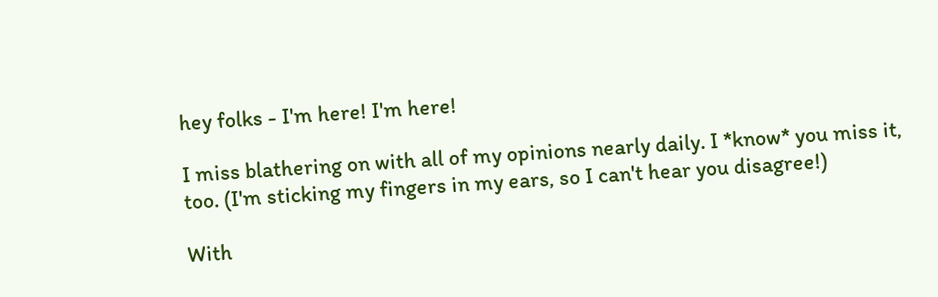hey folks - I'm here! I'm here!

I miss blathering on with all of my opinions nearly daily. I *know* you miss it, too. (I'm sticking my fingers in my ears, so I can't hear you disagree!)

With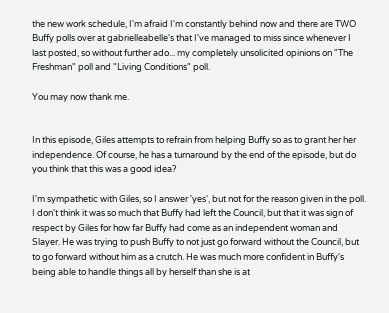the new work schedule, I'm afraid I'm constantly behind now and there are TWO Buffy polls over at gabrielleabelle's that I've managed to miss since whenever I last posted, so without further ado... my completely unsolicited opinions on "The Freshman" poll and "Living Conditions" poll.

You may now thank me.


In this episode, Giles attempts to refrain from helping Buffy so as to grant her her independence. Of course, he has a turnaround by the end of the episode, but do you think that this was a good idea?

I'm sympathetic with Giles, so I answer 'yes', but not for the reason given in the poll. I don't think it was so much that Buffy had left the Council, but that it was sign of respect by Giles for how far Buffy had come as an independent woman and Slayer. He was trying to push Buffy to not just go forward without the Council, but to go forward without him as a crutch. He was much more confident in Buffy's being able to handle things all by herself than she is at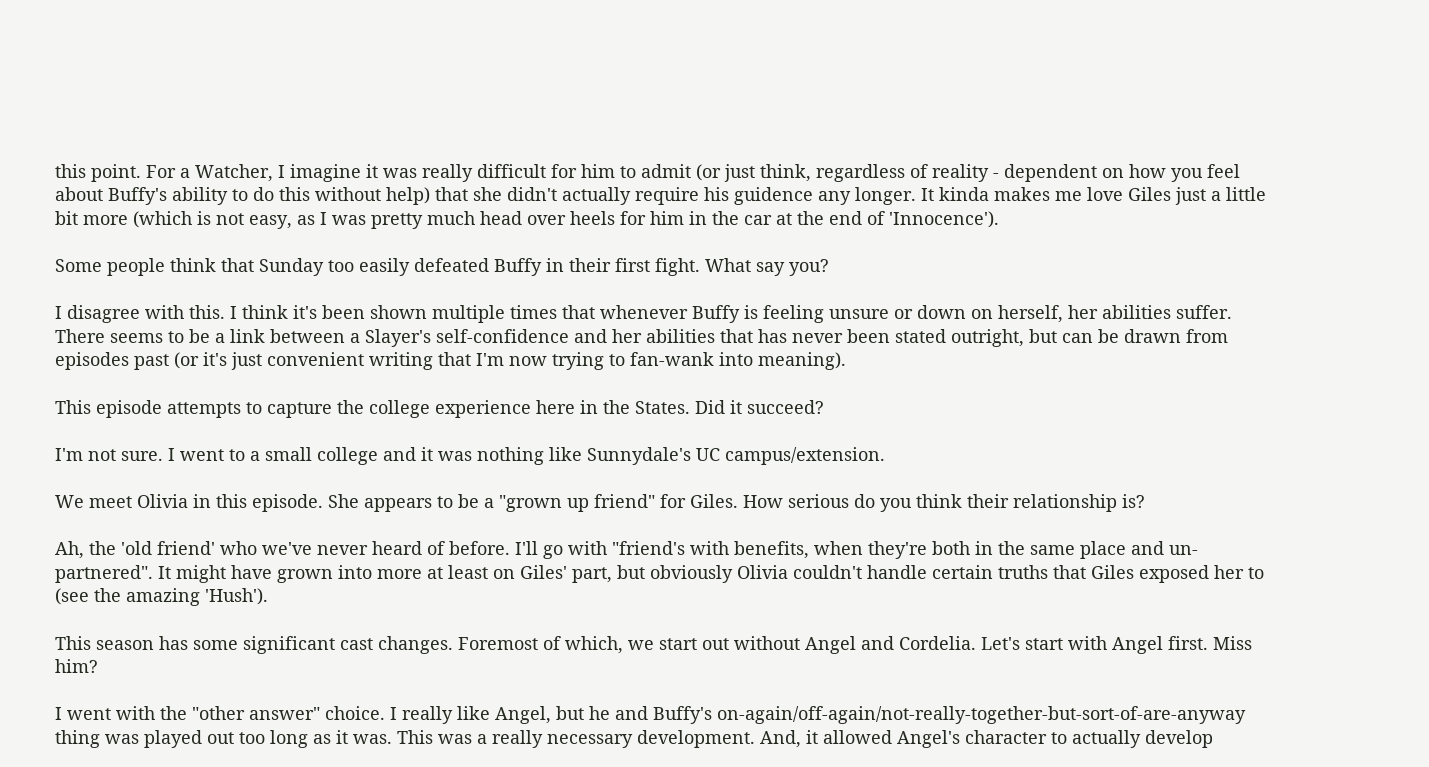this point. For a Watcher, I imagine it was really difficult for him to admit (or just think, regardless of reality - dependent on how you feel about Buffy's ability to do this without help) that she didn't actually require his guidence any longer. It kinda makes me love Giles just a little bit more (which is not easy, as I was pretty much head over heels for him in the car at the end of 'Innocence').

Some people think that Sunday too easily defeated Buffy in their first fight. What say you?

I disagree with this. I think it's been shown multiple times that whenever Buffy is feeling unsure or down on herself, her abilities suffer. There seems to be a link between a Slayer's self-confidence and her abilities that has never been stated outright, but can be drawn from episodes past (or it's just convenient writing that I'm now trying to fan-wank into meaning).

This episode attempts to capture the college experience here in the States. Did it succeed?

I'm not sure. I went to a small college and it was nothing like Sunnydale's UC campus/extension.

We meet Olivia in this episode. She appears to be a "grown up friend" for Giles. How serious do you think their relationship is?

Ah, the 'old friend' who we've never heard of before. I'll go with "friend's with benefits, when they're both in the same place and un-partnered". It might have grown into more at least on Giles' part, but obviously Olivia couldn't handle certain truths that Giles exposed her to (see the amazing 'Hush').

This season has some significant cast changes. Foremost of which, we start out without Angel and Cordelia. Let's start with Angel first. Miss him?

I went with the "other answer" choice. I really like Angel, but he and Buffy's on-again/off-again/not-really-together-but-sort-of-are-anyway thing was played out too long as it was. This was a really necessary development. And, it allowed Angel's character to actually develop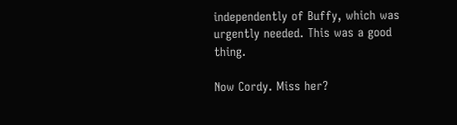independently of Buffy, which was urgently needed. This was a good thing.

Now Cordy. Miss her?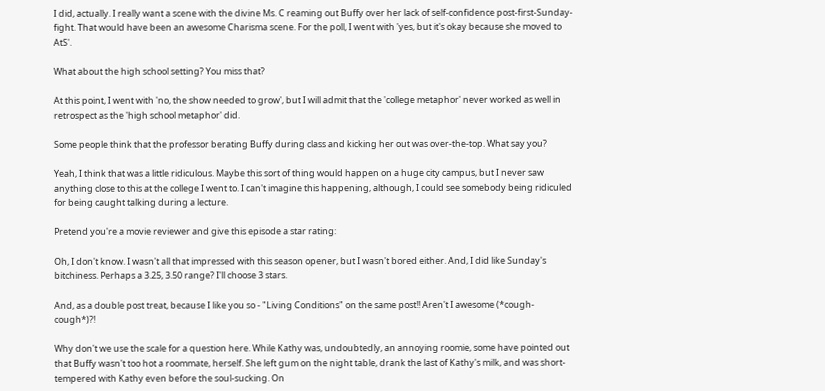I did, actually. I really want a scene with the divine Ms. C reaming out Buffy over her lack of self-confidence post-first-Sunday-fight. That would have been an awesome Charisma scene. For the poll, I went with 'yes, but it's okay because she moved to AtS'.

What about the high school setting? You miss that?

At this point, I went with 'no, the show needed to grow', but I will admit that the 'college metaphor' never worked as well in retrospect as the 'high school metaphor' did.

Some people think that the professor berating Buffy during class and kicking her out was over-the-top. What say you?

Yeah, I think that was a little ridiculous. Maybe this sort of thing would happen on a huge city campus, but I never saw anything close to this at the college I went to. I can't imagine this happening, although, I could see somebody being ridiculed for being caught talking during a lecture.

Pretend you're a movie reviewer and give this episode a star rating:

Oh, I don't know. I wasn't all that impressed with this season opener, but I wasn't bored either. And, I did like Sunday's bitchiness. Perhaps a 3.25, 3.50 range? I'll choose 3 stars.

And, as a double post treat, because I like you so - "Living Conditions" on the same post!! Aren't I awesome (*cough-cough*)?!

Why don't we use the scale for a question here. While Kathy was, undoubtedly, an annoying roomie, some have pointed out that Buffy wasn't too hot a roommate, herself. She left gum on the night table, drank the last of Kathy's milk, and was short-tempered with Kathy even before the soul-sucking. On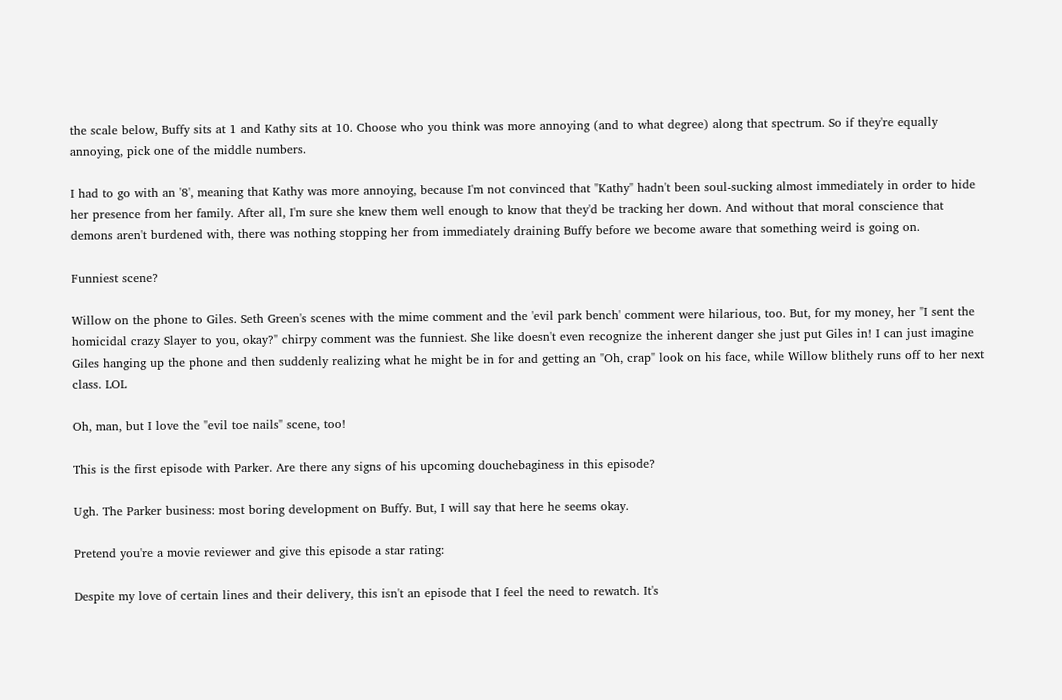the scale below, Buffy sits at 1 and Kathy sits at 10. Choose who you think was more annoying (and to what degree) along that spectrum. So if they're equally annoying, pick one of the middle numbers.

I had to go with an '8', meaning that Kathy was more annoying, because I'm not convinced that "Kathy" hadn't been soul-sucking almost immediately in order to hide her presence from her family. After all, I'm sure she knew them well enough to know that they'd be tracking her down. And without that moral conscience that demons aren't burdened with, there was nothing stopping her from immediately draining Buffy before we become aware that something weird is going on.

Funniest scene?

Willow on the phone to Giles. Seth Green's scenes with the mime comment and the 'evil park bench' comment were hilarious, too. But, for my money, her "I sent the homicidal crazy Slayer to you, okay?" chirpy comment was the funniest. She like doesn't even recognize the inherent danger she just put Giles in! I can just imagine Giles hanging up the phone and then suddenly realizing what he might be in for and getting an "Oh, crap" look on his face, while Willow blithely runs off to her next class. LOL

Oh, man, but I love the "evil toe nails" scene, too!

This is the first episode with Parker. Are there any signs of his upcoming douchebaginess in this episode?

Ugh. The Parker business: most boring development on Buffy. But, I will say that here he seems okay.

Pretend you're a movie reviewer and give this episode a star rating:

Despite my love of certain lines and their delivery, this isn't an episode that I feel the need to rewatch. It's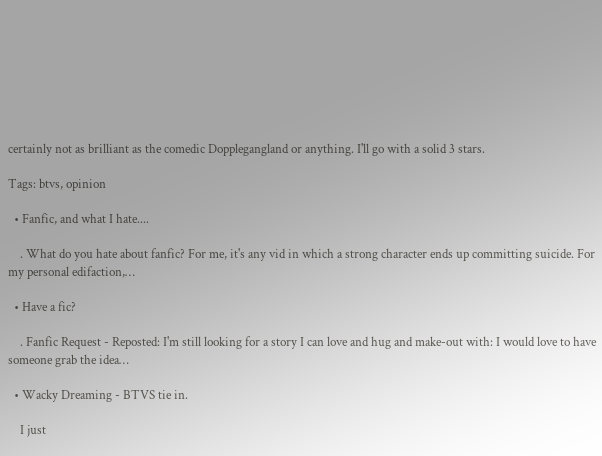certainly not as brilliant as the comedic Dopplegangland or anything. I'll go with a solid 3 stars.

Tags: btvs, opinion

  • Fanfic, and what I hate....

    . What do you hate about fanfic? For me, it's any vid in which a strong character ends up committing suicide. For my personal edifaction,…

  • Have a fic?

    . Fanfic Request - Reposted: I'm still looking for a story I can love and hug and make-out with: I would love to have someone grab the idea…

  • Wacky Dreaming - BTVS tie in.

    I just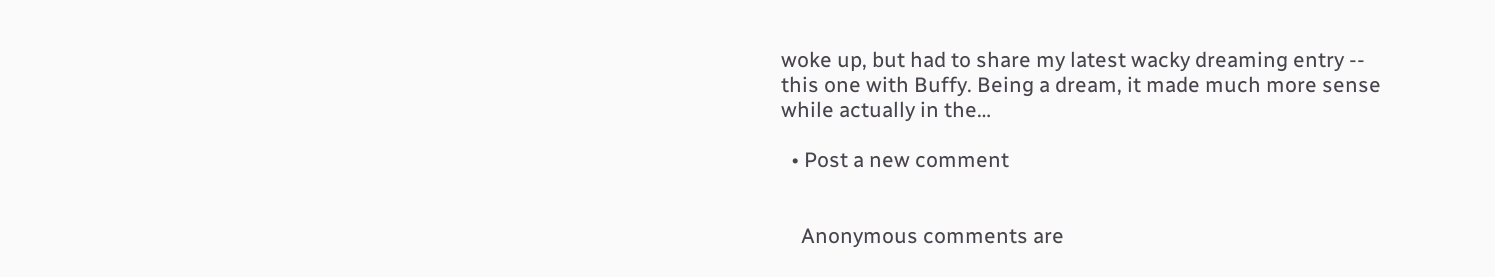woke up, but had to share my latest wacky dreaming entry -- this one with Buffy. Being a dream, it made much more sense while actually in the…

  • Post a new comment


    Anonymous comments are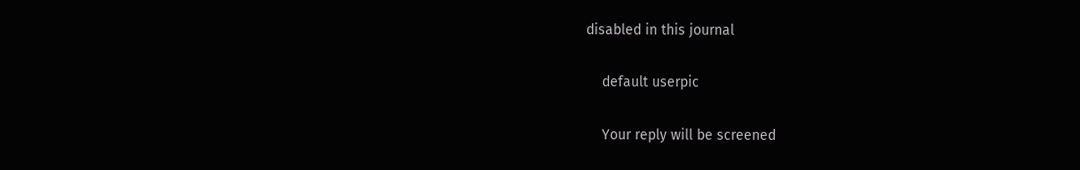disabled in this journal

    default userpic

    Your reply will be screened